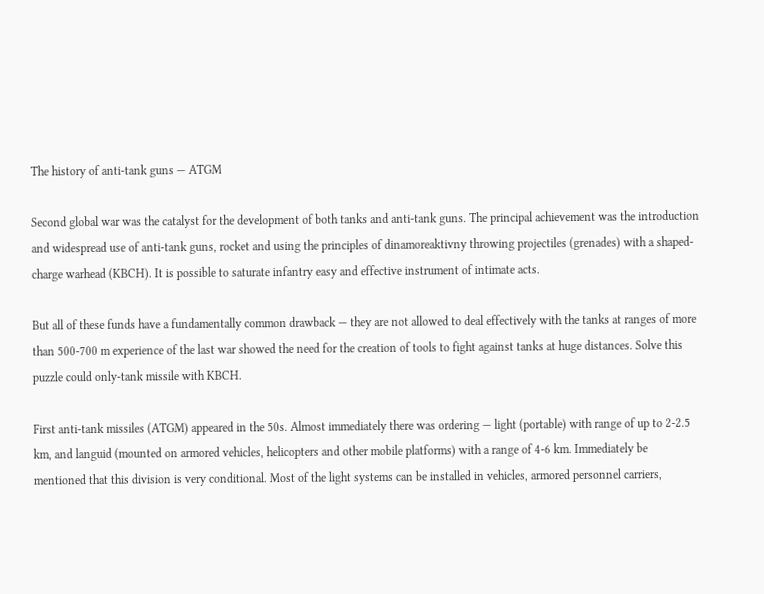The history of anti-tank guns — ATGM

Second global war was the catalyst for the development of both tanks and anti-tank guns. The principal achievement was the introduction and widespread use of anti-tank guns, rocket and using the principles of dinamoreaktivny throwing projectiles (grenades) with a shaped-charge warhead (KBCH). It is possible to saturate infantry easy and effective instrument of intimate acts.

But all of these funds have a fundamentally common drawback — they are not allowed to deal effectively with the tanks at ranges of more than 500-700 m experience of the last war showed the need for the creation of tools to fight against tanks at huge distances. Solve this puzzle could only-tank missile with KBCH.

First anti-tank missiles (ATGM) appeared in the 50s. Almost immediately there was ordering — light (portable) with range of up to 2-2.5 km, and languid (mounted on armored vehicles, helicopters and other mobile platforms) with a range of 4-6 km. Immediately be mentioned that this division is very conditional. Most of the light systems can be installed in vehicles, armored personnel carriers,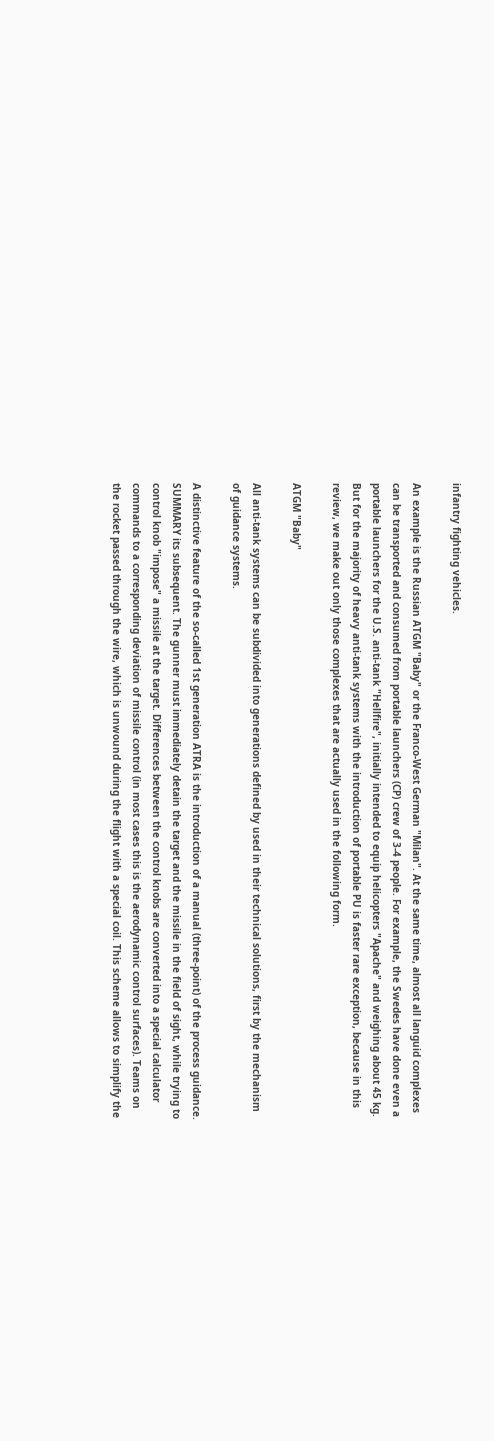infantry fighting vehicles.

An example is the Russian ATGM "Baby" or the Franco-West German "Milan". At the same time, almost all languid complexes can be transported and consumed from portable launchers (CP) crew of 3-4 people. For example, the Swedes have done even a portable launchers for the U.S. anti-tank "Hellfire", initially intended to equip helicopters "Apache" and weighing about 45 kg. But for the majority of heavy anti-tank systems with the introduction of portable PU is faster rare exception, because in this review, we make out only those complexes that are actually used in the following form.

ATGM "Baby"

All anti-tank systems can be subdivided into generations defined by used in their technical solutions, first by the mechanism of guidance systems.

A distinctive feature of the so-called 1st generation ATRA is the introduction of a manual (three-point) of the process guidance. SUMMARY its subsequent. The gunner must immediately detain the target and the missile in the field of sight, while trying to control knob "impose" a missile at the target. Differences between the control knobs are converted into a special calculator commands to a corresponding deviation of missile control (in most cases this is the aerodynamic control surfaces). Teams on the rocket passed through the wire, which is unwound during the flight with a special coil. This scheme allows to simplify the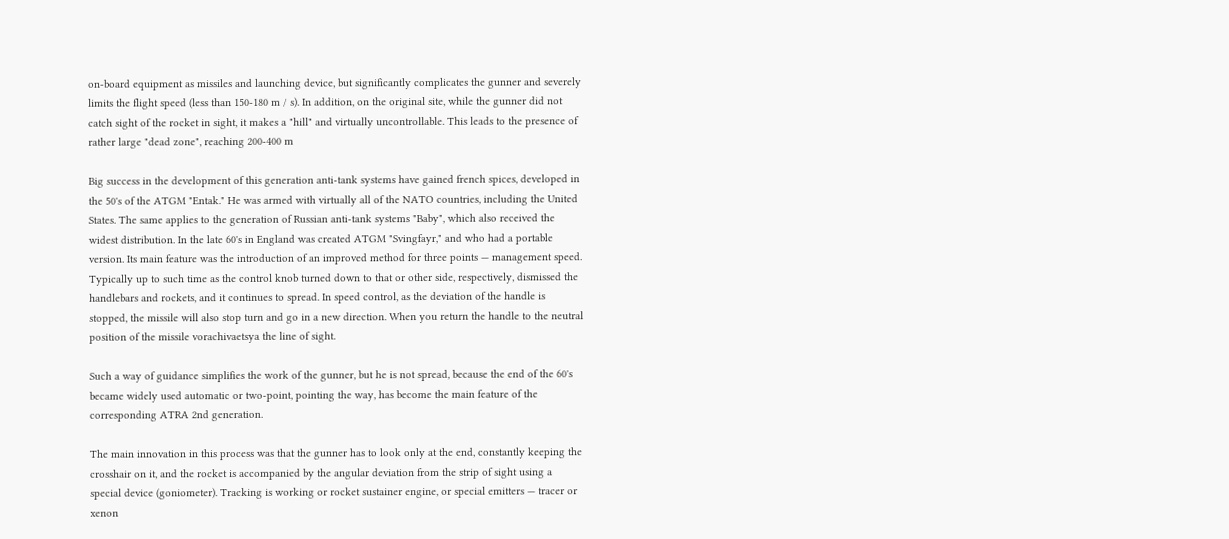on-board equipment as missiles and launching device, but significantly complicates the gunner and severely limits the flight speed (less than 150-180 m / s). In addition, on the original site, while the gunner did not catch sight of the rocket in sight, it makes a "hill" and virtually uncontrollable. This leads to the presence of rather large "dead zone", reaching 200-400 m

Big success in the development of this generation anti-tank systems have gained french spices, developed in the 50's of the ATGM "Entak." He was armed with virtually all of the NATO countries, including the United States. The same applies to the generation of Russian anti-tank systems "Baby", which also received the widest distribution. In the late 60's in England was created ATGM "Svingfayr," and who had a portable version. Its main feature was the introduction of an improved method for three points — management speed. Typically up to such time as the control knob turned down to that or other side, respectively, dismissed the handlebars and rockets, and it continues to spread. In speed control, as the deviation of the handle is stopped, the missile will also stop turn and go in a new direction. When you return the handle to the neutral position of the missile vorachivaetsya the line of sight.

Such a way of guidance simplifies the work of the gunner, but he is not spread, because the end of the 60's became widely used automatic or two-point, pointing the way, has become the main feature of the corresponding ATRA 2nd generation.

The main innovation in this process was that the gunner has to look only at the end, constantly keeping the crosshair on it, and the rocket is accompanied by the angular deviation from the strip of sight using a special device (goniometer). Tracking is working or rocket sustainer engine, or special emitters — tracer or xenon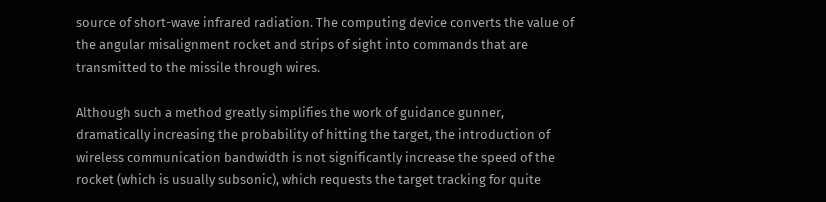source of short-wave infrared radiation. The computing device converts the value of the angular misalignment rocket and strips of sight into commands that are transmitted to the missile through wires.

Although such a method greatly simplifies the work of guidance gunner, dramatically increasing the probability of hitting the target, the introduction of wireless communication bandwidth is not significantly increase the speed of the rocket (which is usually subsonic), which requests the target tracking for quite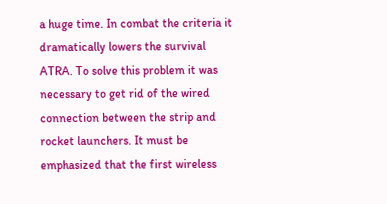a huge time. In combat the criteria it dramatically lowers the survival ATRA. To solve this problem it was necessary to get rid of the wired connection between the strip and rocket launchers. It must be emphasized that the first wireless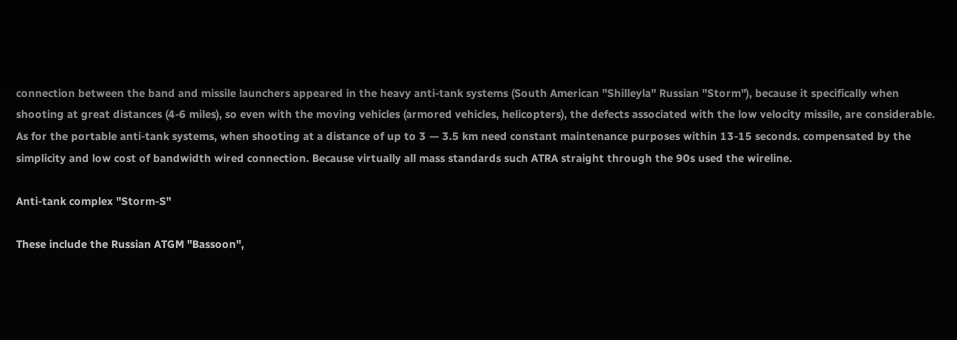connection between the band and missile launchers appeared in the heavy anti-tank systems (South American "Shilleyla" Russian "Storm"), because it specifically when shooting at great distances (4-6 miles), so even with the moving vehicles (armored vehicles, helicopters), the defects associated with the low velocity missile, are considerable. As for the portable anti-tank systems, when shooting at a distance of up to 3 — 3.5 km need constant maintenance purposes within 13-15 seconds. compensated by the simplicity and low cost of bandwidth wired connection. Because virtually all mass standards such ATRA straight through the 90s used the wireline.

Anti-tank complex "Storm-S"

These include the Russian ATGM "Bassoon",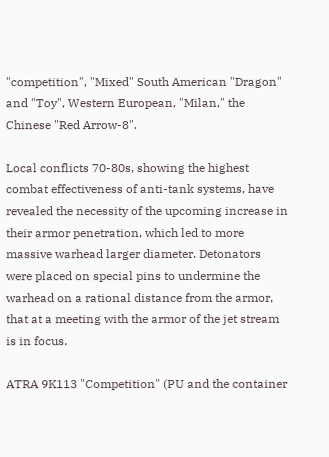"competition", "Mixed" South American "Dragon" and "Toy", Western European, "Milan," the Chinese "Red Arrow-8".

Local conflicts 70-80s, showing the highest combat effectiveness of anti-tank systems, have revealed the necessity of the upcoming increase in their armor penetration, which led to more massive warhead larger diameter. Detonators were placed on special pins to undermine the warhead on a rational distance from the armor, that at a meeting with the armor of the jet stream is in focus.

ATRA 9K113 "Competition" (PU and the container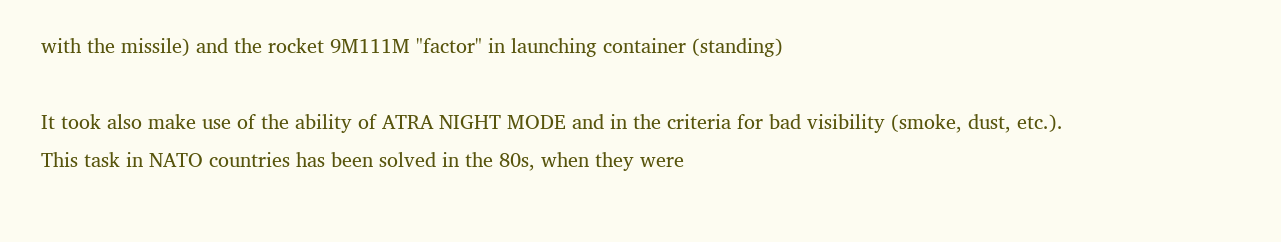with the missile) and the rocket 9M111M "factor" in launching container (standing)

It took also make use of the ability of ATRA NIGHT MODE and in the criteria for bad visibility (smoke, dust, etc.). This task in NATO countries has been solved in the 80s, when they were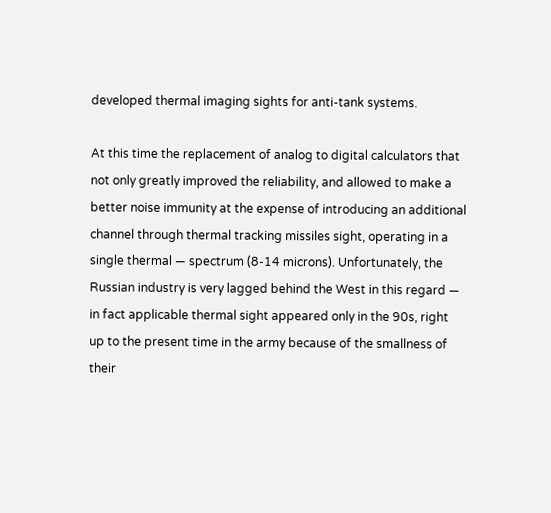developed thermal imaging sights for anti-tank systems.

At this time the replacement of analog to digital calculators that not only greatly improved the reliability, and allowed to make a better noise immunity at the expense of introducing an additional channel through thermal tracking missiles sight, operating in a
single thermal — spectrum (8-14 microns). Unfortunately, the Russian industry is very lagged behind the West in this regard — in fact applicable thermal sight appeared only in the 90s, right up to the present time in the army because of the smallness of their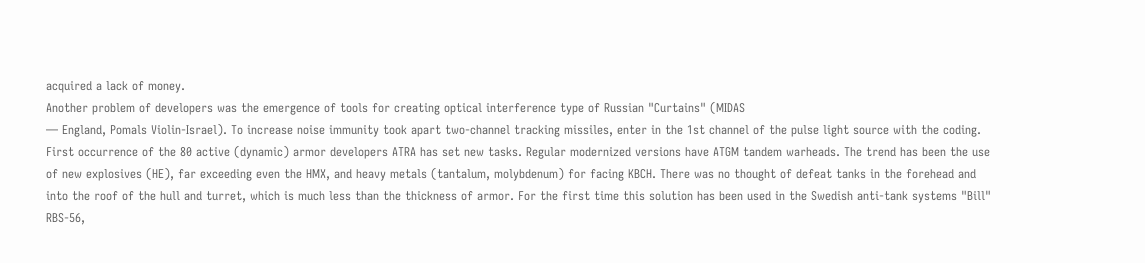acquired a lack of money.
Another problem of developers was the emergence of tools for creating optical interference type of Russian "Curtains" (MIDAS
— England, Pomals Violin-Israel). To increase noise immunity took apart two-channel tracking missiles, enter in the 1st channel of the pulse light source with the coding. First occurrence of the 80 active (dynamic) armor developers ATRA has set new tasks. Regular modernized versions have ATGM tandem warheads. The trend has been the use of new explosives (HE), far exceeding even the HMX, and heavy metals (tantalum, molybdenum) for facing KBCH. There was no thought of defeat tanks in the forehead and into the roof of the hull and turret, which is much less than the thickness of armor. For the first time this solution has been used in the Swedish anti-tank systems "Bill" RBS-56,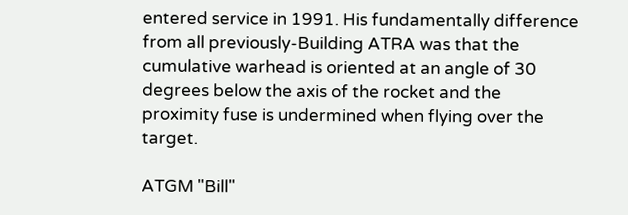entered service in 1991. His fundamentally difference from all previously-Building ATRA was that the cumulative warhead is oriented at an angle of 30 degrees below the axis of the rocket and the proximity fuse is undermined when flying over the target.

ATGM "Bill"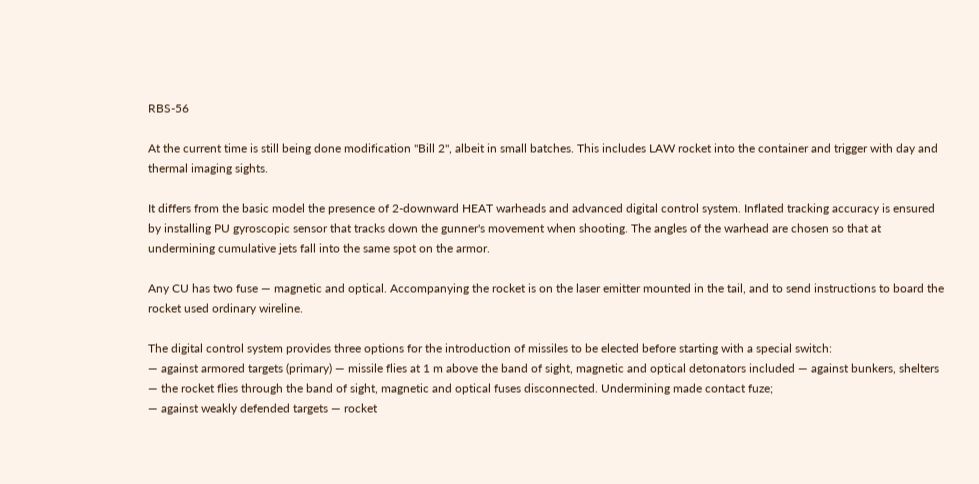RBS-56

At the current time is still being done modification "Bill 2", albeit in small batches. This includes LAW rocket into the container and trigger with day and thermal imaging sights.

It differs from the basic model the presence of 2-downward HEAT warheads and advanced digital control system. Inflated tracking accuracy is ensured by installing PU gyroscopic sensor that tracks down the gunner's movement when shooting. The angles of the warhead are chosen so that at undermining cumulative jets fall into the same spot on the armor.

Any CU has two fuse — magnetic and optical. Accompanying the rocket is on the laser emitter mounted in the tail, and to send instructions to board the rocket used ordinary wireline.

The digital control system provides three options for the introduction of missiles to be elected before starting with a special switch:
— against armored targets (primary) — missile flies at 1 m above the band of sight, magnetic and optical detonators included — against bunkers, shelters — the rocket flies through the band of sight, magnetic and optical fuses disconnected. Undermining made contact fuze;
— against weakly defended targets — rocket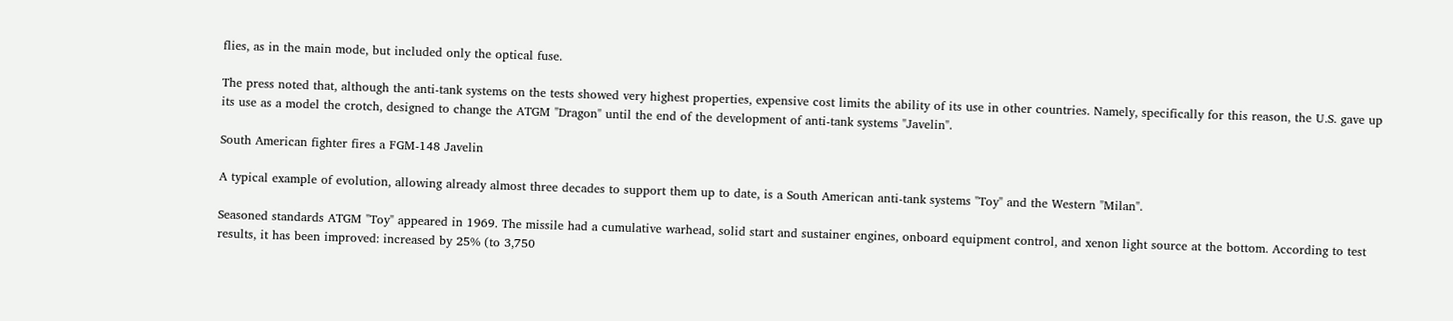flies, as in the main mode, but included only the optical fuse.

The press noted that, although the anti-tank systems on the tests showed very highest properties, expensive cost limits the ability of its use in other countries. Namely, specifically for this reason, the U.S. gave up its use as a model the crotch, designed to change the ATGM "Dragon" until the end of the development of anti-tank systems "Javelin".

South American fighter fires a FGM-148 Javelin

A typical example of evolution, allowing already almost three decades to support them up to date, is a South American anti-tank systems "Toy" and the Western "Milan".

Seasoned standards ATGM "Toy" appeared in 1969. The missile had a cumulative warhead, solid start and sustainer engines, onboard equipment control, and xenon light source at the bottom. According to test results, it has been improved: increased by 25% (to 3,750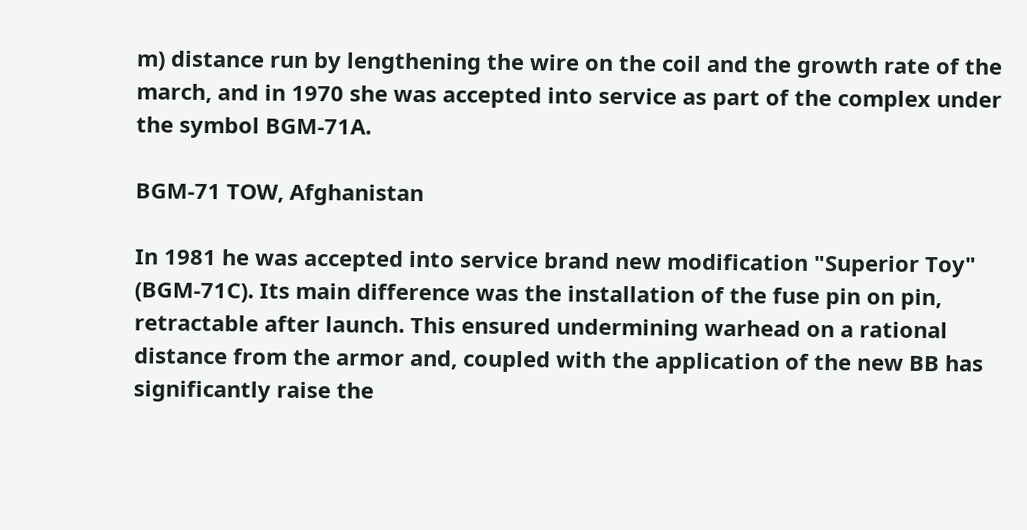m) distance run by lengthening the wire on the coil and the growth rate of the march, and in 1970 she was accepted into service as part of the complex under the symbol BGM-71A.

BGM-71 TOW, Afghanistan

In 1981 he was accepted into service brand new modification "Superior Toy" (BGM-71C). Its main difference was the installation of the fuse pin on pin, retractable after launch. This ensured undermining warhead on a rational distance from the armor and, coupled with the application of the new BB has significantly raise the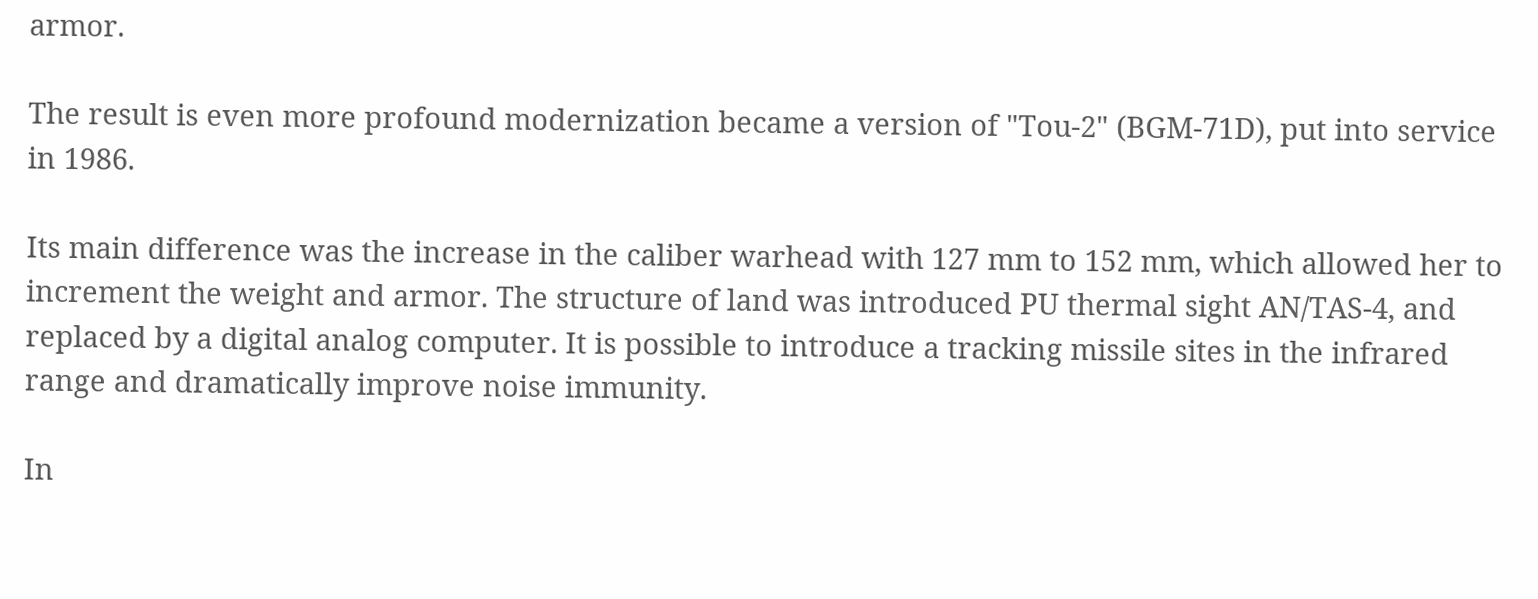armor.

The result is even more profound modernization became a version of "Tou-2" (BGM-71D), put into service in 1986.

Its main difference was the increase in the caliber warhead with 127 mm to 152 mm, which allowed her to increment the weight and armor. The structure of land was introduced PU thermal sight AN/TAS-4, and replaced by a digital analog computer. It is possible to introduce a tracking missile sites in the infrared range and dramatically improve noise immunity.

In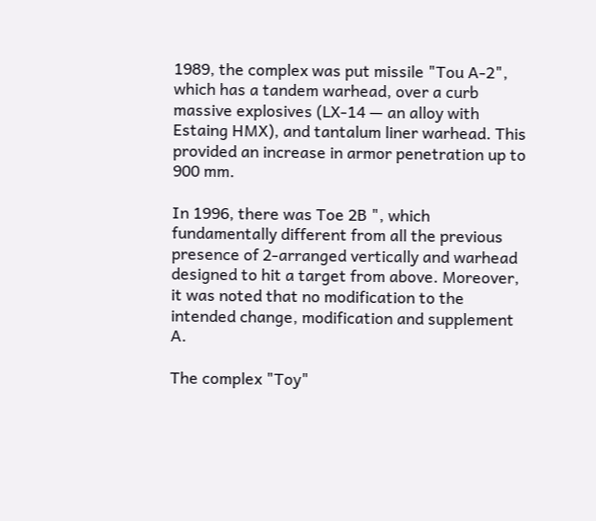1989, the complex was put missile "Tou A-2", which has a tandem warhead, over a curb massive explosives (LX-14 — an alloy with Estaing HMX), and tantalum liner warhead. This provided an increase in armor penetration up to 900 mm.

In 1996, there was Toe 2B ", which fundamentally different from all the previous presence of 2-arranged vertically and warhead designed to hit a target from above. Moreover, it was noted that no modification to the intended change, modification and supplement A.

The complex "Toy"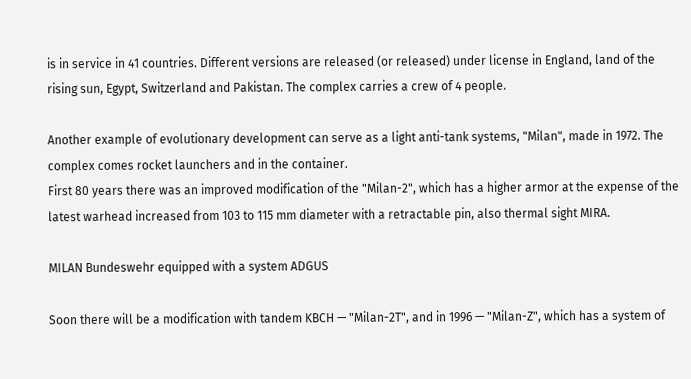is in service in 41 countries. Different versions are released (or released) under license in England, land of the rising sun, Egypt, Switzerland and Pakistan. The complex carries a crew of 4 people.

Another example of evolutionary development can serve as a light anti-tank systems, "Milan", made in 1972. The complex comes rocket launchers and in the container.
First 80 years there was an improved modification of the "Milan-2", which has a higher armor at the expense of the latest warhead increased from 103 to 115 mm diameter with a retractable pin, also thermal sight MIRA.

MILAN Bundeswehr equipped with a system ADGUS

Soon there will be a modification with tandem KBCH — "Milan-2T", and in 1996 — "Milan-Z", which has a system of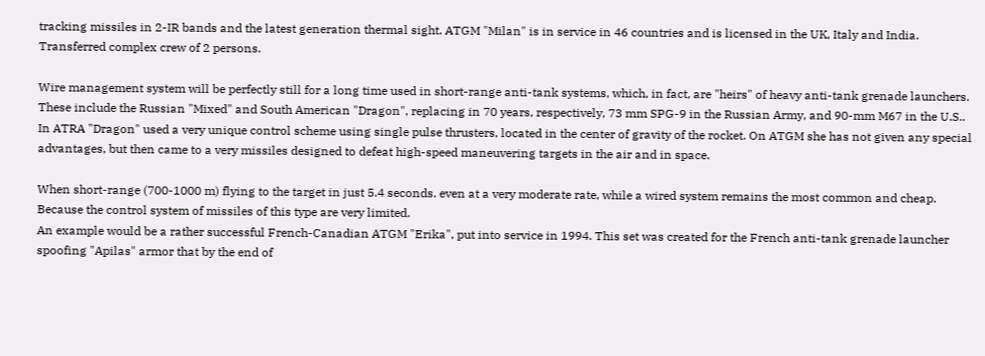tracking missiles in 2-IR bands and the latest generation thermal sight. ATGM "Milan" is in service in 46 countries and is licensed in the UK, Italy and India. Transferred complex crew of 2 persons.

Wire management system will be perfectly still for a long time used in short-range anti-tank systems, which, in fact, are "heirs" of heavy anti-tank grenade launchers. These include the Russian "Mixed" and South American "Dragon", replacing in 70 years, respectively, 73 mm SPG-9 in the Russian Army, and 90-mm M67 in the U.S.. In ATRA "Dragon" used a very unique control scheme using single pulse thrusters, located in the center of gravity of the rocket. On ATGM she has not given any special advantages, but then came to a very missiles designed to defeat high-speed maneuvering targets in the air and in space.

When short-range (700-1000 m) flying to the target in just 5.4 seconds. even at a very moderate rate, while a wired system remains the most common and cheap. Because the control system of missiles of this type are very limited.
An example would be a rather successful French-Canadian ATGM "Erika", put into service in 1994. This set was created for the French anti-tank grenade launcher spoofing "Apilas" armor that by the end of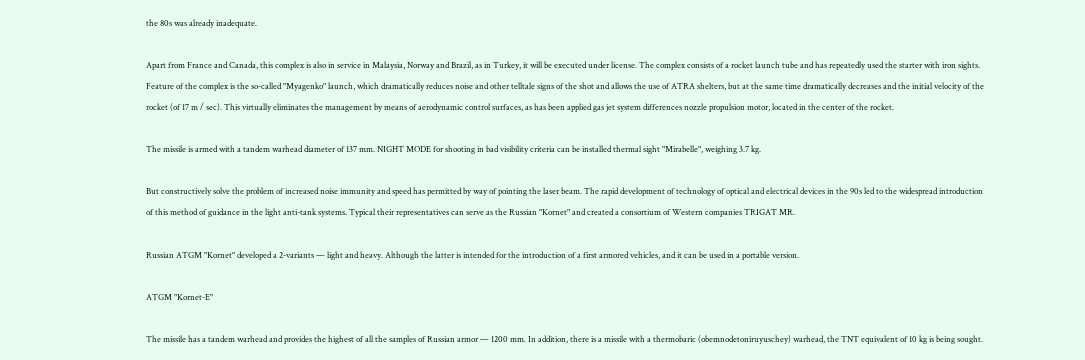the 80s was already inadequate.

Apart from France and Canada, this complex is also in service in Malaysia, Norway and Brazil, as in Turkey, it will be executed under license. The complex consists of a rocket launch tube and has repeatedly used the starter with iron sights. Feature of the complex is the so-called "Myagenko" launch, which dramatically reduces noise and other telltale signs of the shot and allows the use of ATRA shelters, but at the same time dramatically decreases and the initial velocity of the rocket (of 17 m / sec). This virtually eliminates the management by means of aerodynamic control surfaces, as has been applied gas jet system differences nozzle propulsion motor, located in the center of the rocket.

The missile is armed with a tandem warhead diameter of 137 mm. NIGHT MODE for shooting in bad visibility criteria can be installed thermal sight "Mirabelle", weighing 3.7 kg.

But constructively solve the problem of increased noise immunity and speed has permitted by way of pointing the laser beam. The rapid development of technology of optical and electrical devices in the 90s led to the widespread introduction of this method of guidance in the light anti-tank systems. Typical their representatives can serve as the Russian "Kornet" and created a consortium of Western companies TRIGAT MR.

Russian ATGM "Kornet" developed a 2-variants — light and heavy. Although the latter is intended for the introduction of a first armored vehicles, and it can be used in a portable version.

ATGM "Kornet-E"

The missile has a tandem warhead and provides the highest of all the samples of Russian armor — 1200 mm. In addition, there is a missile with a thermobaric (obemnodetoniruyuschey) warhead, the TNT equivalent of 10 kg is being sought.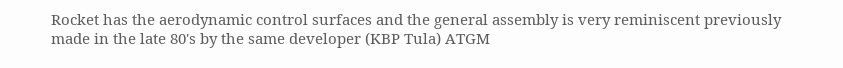Rocket has the aerodynamic control surfaces and the general assembly is very reminiscent previously made in the late 80's by the same developer (KBP Tula) ATGM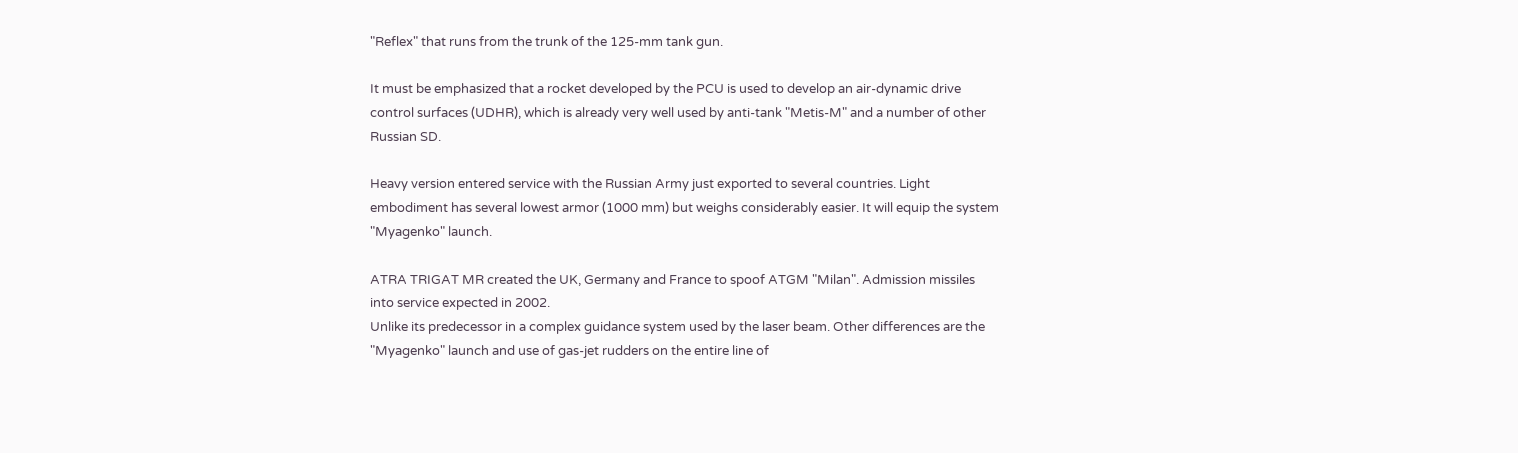"Reflex" that runs from the trunk of the 125-mm tank gun.

It must be emphasized that a rocket developed by the PCU is used to develop an air-dynamic drive control surfaces (UDHR), which is already very well used by anti-tank "Metis-M" and a number of other Russian SD.

Heavy version entered service with the Russian Army just exported to several countries. Light embodiment has several lowest armor (1000 mm) but weighs considerably easier. It will equip the system "Myagenko" launch.

ATRA TRIGAT MR created the UK, Germany and France to spoof ATGM "Milan". Admission missiles into service expected in 2002.
Unlike its predecessor in a complex guidance system used by the laser beam. Other differences are the "Myagenko" launch and use of gas-jet rudders on the entire line of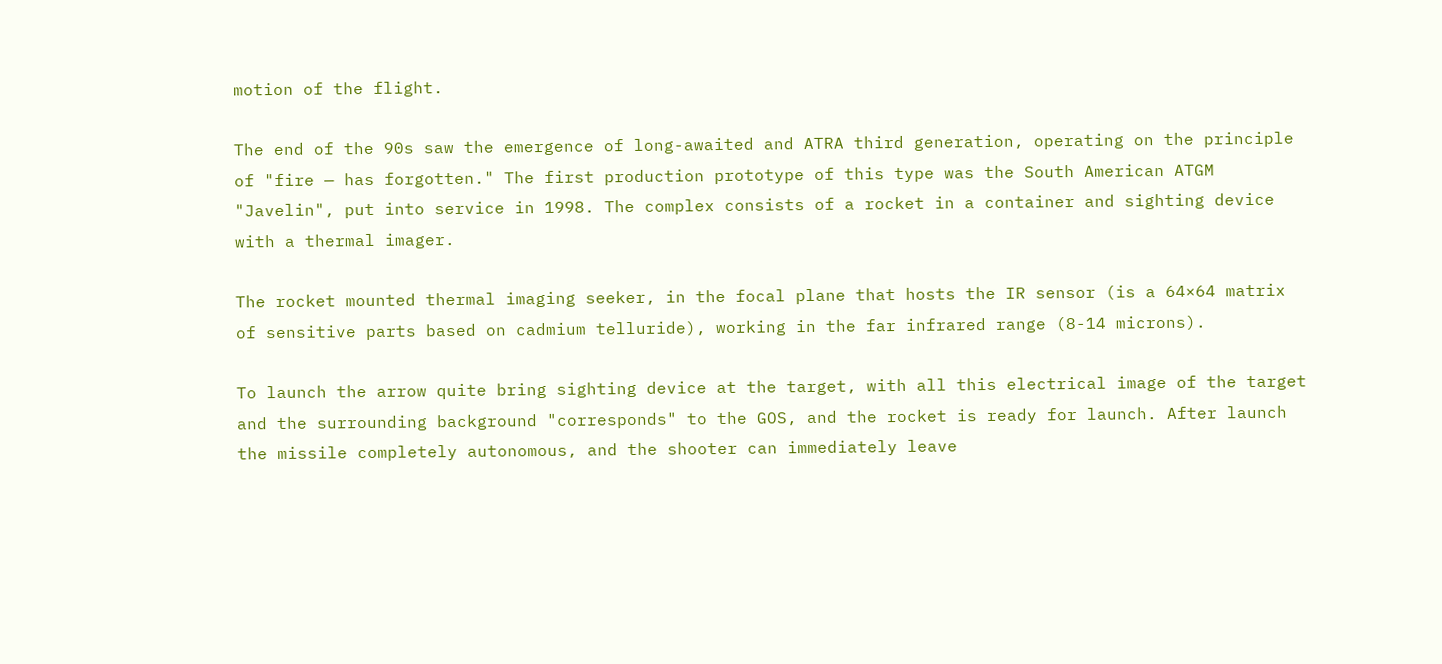motion of the flight.

The end of the 90s saw the emergence of long-awaited and ATRA third generation, operating on the principle of "fire — has forgotten." The first production prototype of this type was the South American ATGM "Javelin", put into service in 1998. The complex consists of a rocket in a container and sighting device with a thermal imager.

The rocket mounted thermal imaging seeker, in the focal plane that hosts the IR sensor (is a 64×64 matrix of sensitive parts based on cadmium telluride), working in the far infrared range (8-14 microns).

To launch the arrow quite bring sighting device at the target, with all this electrical image of the target and the surrounding background "corresponds" to the GOS, and the rocket is ready for launch. After launch the missile completely autonomous, and the shooter can immediately leave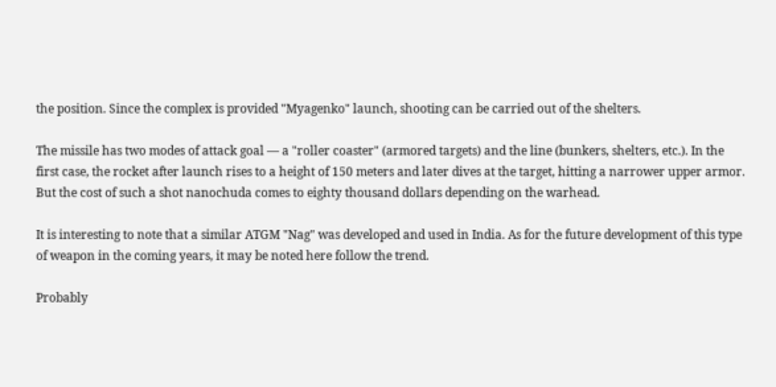the position. Since the complex is provided "Myagenko" launch, shooting can be carried out of the shelters.

The missile has two modes of attack goal — a "roller coaster" (armored targets) and the line (bunkers, shelters, etc.). In the first case, the rocket after launch rises to a height of 150 meters and later dives at the target, hitting a narrower upper armor. But the cost of such a shot nanochuda comes to eighty thousand dollars depending on the warhead.

It is interesting to note that a similar ATGM "Nag" was developed and used in India. As for the future development of this type of weapon in the coming years, it may be noted here follow the trend.

Probably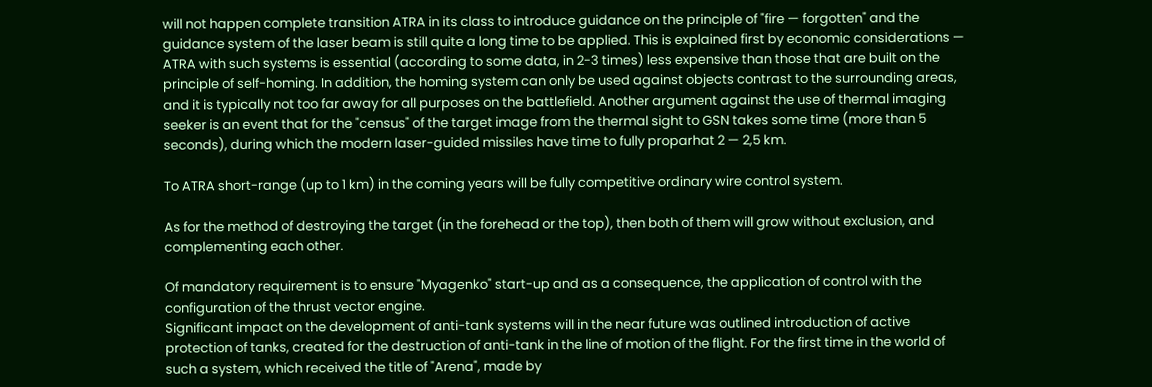will not happen complete transition ATRA in its class to introduce guidance on the principle of "fire — forgotten" and the guidance system of the laser beam is still quite a long time to be applied. This is explained first by economic considerations — ATRA with such systems is essential (according to some data, in 2-3 times) less expensive than those that are built on the principle of self-homing. In addition, the homing system can only be used against objects contrast to the surrounding areas, and it is typically not too far away for all purposes on the battlefield. Another argument against the use of thermal imaging seeker is an event that for the "census" of the target image from the thermal sight to GSN takes some time (more than 5 seconds), during which the modern laser-guided missiles have time to fully proparhat 2 — 2,5 km.

To ATRA short-range (up to 1 km) in the coming years will be fully competitive ordinary wire control system.

As for the method of destroying the target (in the forehead or the top), then both of them will grow without exclusion, and complementing each other.

Of mandatory requirement is to ensure "Myagenko" start-up and as a consequence, the application of control with the configuration of the thrust vector engine.
Significant impact on the development of anti-tank systems will in the near future was outlined introduction of active protection of tanks, created for the destruction of anti-tank in the line of motion of the flight. For the first time in the world of such a system, which received the title of "Arena", made by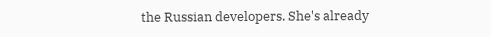the Russian developers. She's already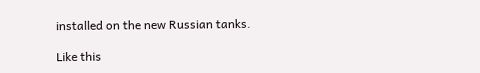installed on the new Russian tanks.

Like this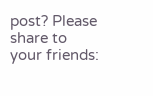post? Please share to your friends: